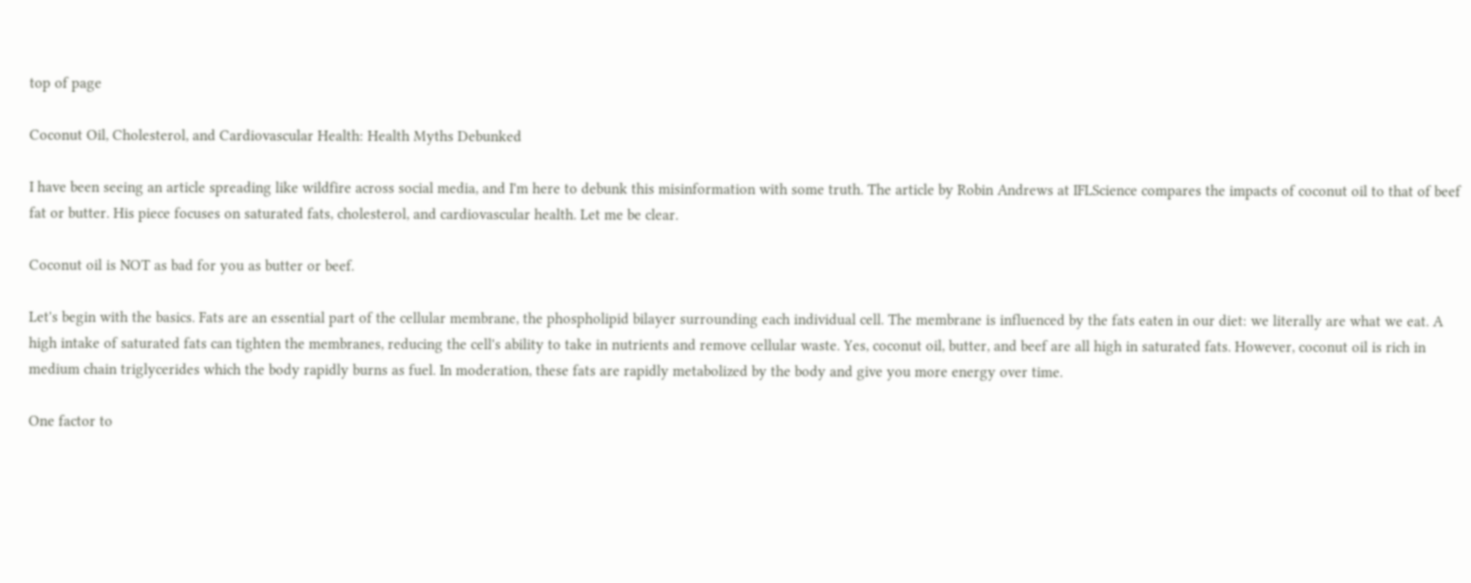top of page

Coconut Oil, Cholesterol, and Cardiovascular Health: Health Myths Debunked

I have been seeing an article spreading like wildfire across social media, and I'm here to debunk this misinformation with some truth. The article by Robin Andrews at IFLScience compares the impacts of coconut oil to that of beef fat or butter. His piece focuses on saturated fats, cholesterol, and cardiovascular health. Let me be clear.

Coconut oil is NOT as bad for you as butter or beef.

Let's begin with the basics. Fats are an essential part of the cellular membrane, the phospholipid bilayer surrounding each individual cell. The membrane is influenced by the fats eaten in our diet: we literally are what we eat. A high intake of saturated fats can tighten the membranes, reducing the cell's ability to take in nutrients and remove cellular waste. Yes, coconut oil, butter, and beef are all high in saturated fats. However, coconut oil is rich in medium chain triglycerides which the body rapidly burns as fuel. In moderation, these fats are rapidly metabolized by the body and give you more energy over time.

One factor to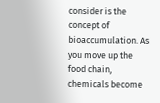consider is the concept of bioaccumulation. As you move up the food chain, chemicals become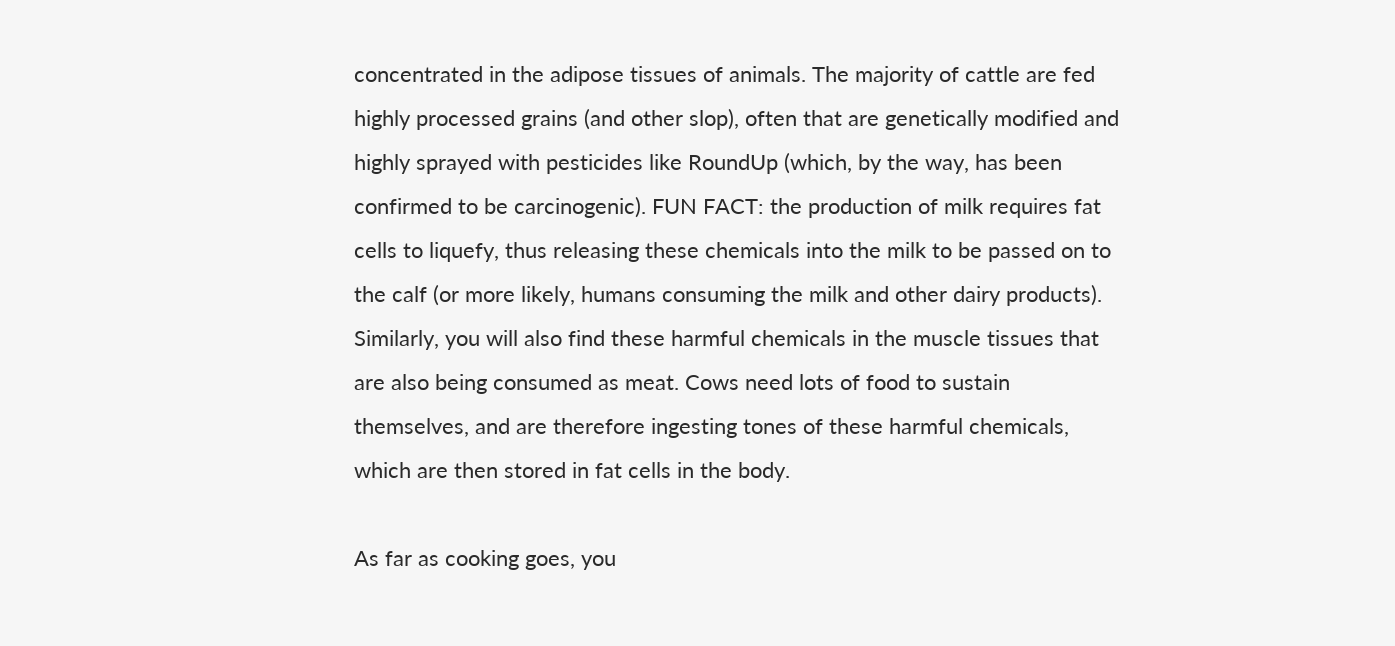concentrated in the adipose tissues of animals. The majority of cattle are fed highly processed grains (and other slop), often that are genetically modified and highly sprayed with pesticides like RoundUp (which, by the way, has been confirmed to be carcinogenic). FUN FACT: the production of milk requires fat cells to liquefy, thus releasing these chemicals into the milk to be passed on to the calf (or more likely, humans consuming the milk and other dairy products). Similarly, you will also find these harmful chemicals in the muscle tissues that are also being consumed as meat. Cows need lots of food to sustain themselves, and are therefore ingesting tones of these harmful chemicals, which are then stored in fat cells in the body.

As far as cooking goes, you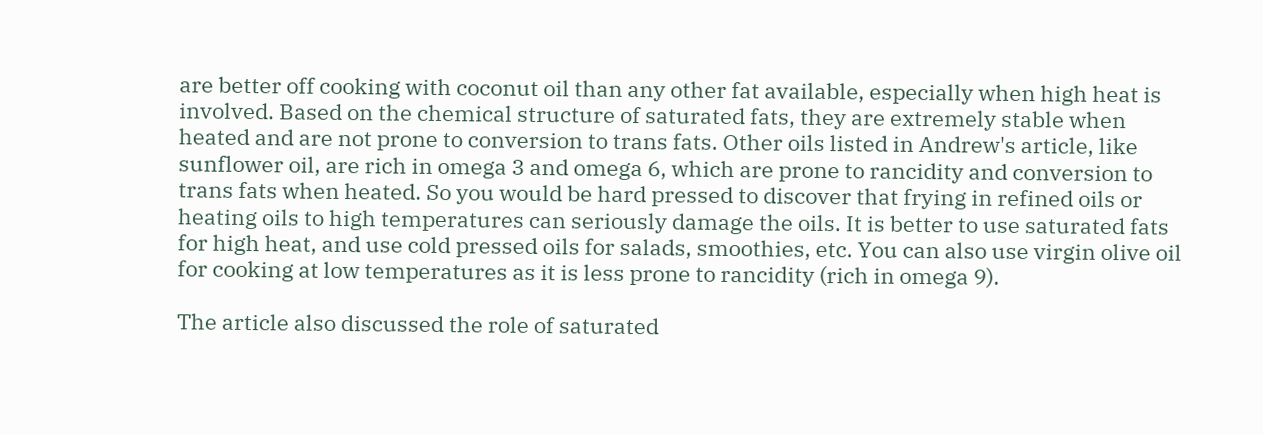are better off cooking with coconut oil than any other fat available, especially when high heat is involved. Based on the chemical structure of saturated fats, they are extremely stable when heated and are not prone to conversion to trans fats. Other oils listed in Andrew's article, like sunflower oil, are rich in omega 3 and omega 6, which are prone to rancidity and conversion to trans fats when heated. So you would be hard pressed to discover that frying in refined oils or heating oils to high temperatures can seriously damage the oils. It is better to use saturated fats for high heat, and use cold pressed oils for salads, smoothies, etc. You can also use virgin olive oil for cooking at low temperatures as it is less prone to rancidity (rich in omega 9).

The article also discussed the role of saturated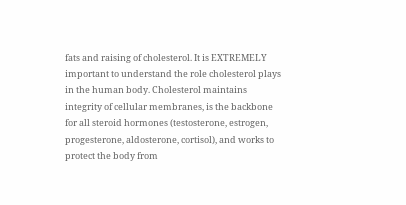fats and raising of cholesterol. It is EXTREMELY important to understand the role cholesterol plays in the human body. Cholesterol maintains integrity of cellular membranes, is the backbone for all steroid hormones (testosterone, estrogen, progesterone, aldosterone, cortisol), and works to protect the body from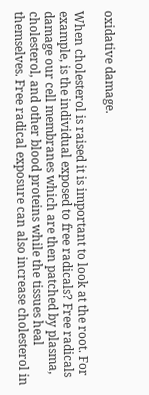oxidative damage.

When cholesterol is raised it is important to look at the root. For example, is the individual exposed to free radicals? Free radicals damage our cell membranes which are then patched by plasma, cholesterol, and other blood proteins while the tissues heal themselves. Free radical exposure can also increase cholesterol in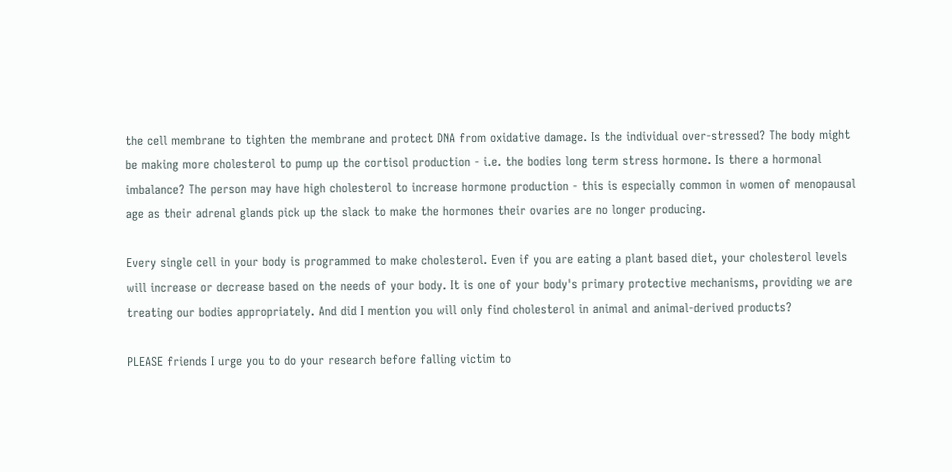the cell membrane to tighten the membrane and protect DNA from oxidative damage. Is the individual over-stressed? The body might be making more cholesterol to pump up the cortisol production - i.e. the bodies long term stress hormone. Is there a hormonal imbalance? The person may have high cholesterol to increase hormone production - this is especially common in women of menopausal age as their adrenal glands pick up the slack to make the hormones their ovaries are no longer producing.

Every single cell in your body is programmed to make cholesterol. Even if you are eating a plant based diet, your cholesterol levels will increase or decrease based on the needs of your body. It is one of your body's primary protective mechanisms, providing we are treating our bodies appropriately. And did I mention you will only find cholesterol in animal and animal-derived products?

PLEASE friends I urge you to do your research before falling victim to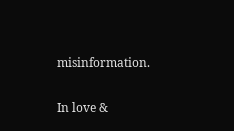misinformation.

In love &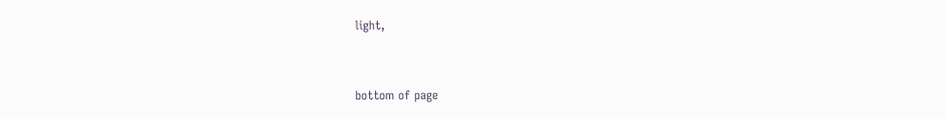light,


bottom of page